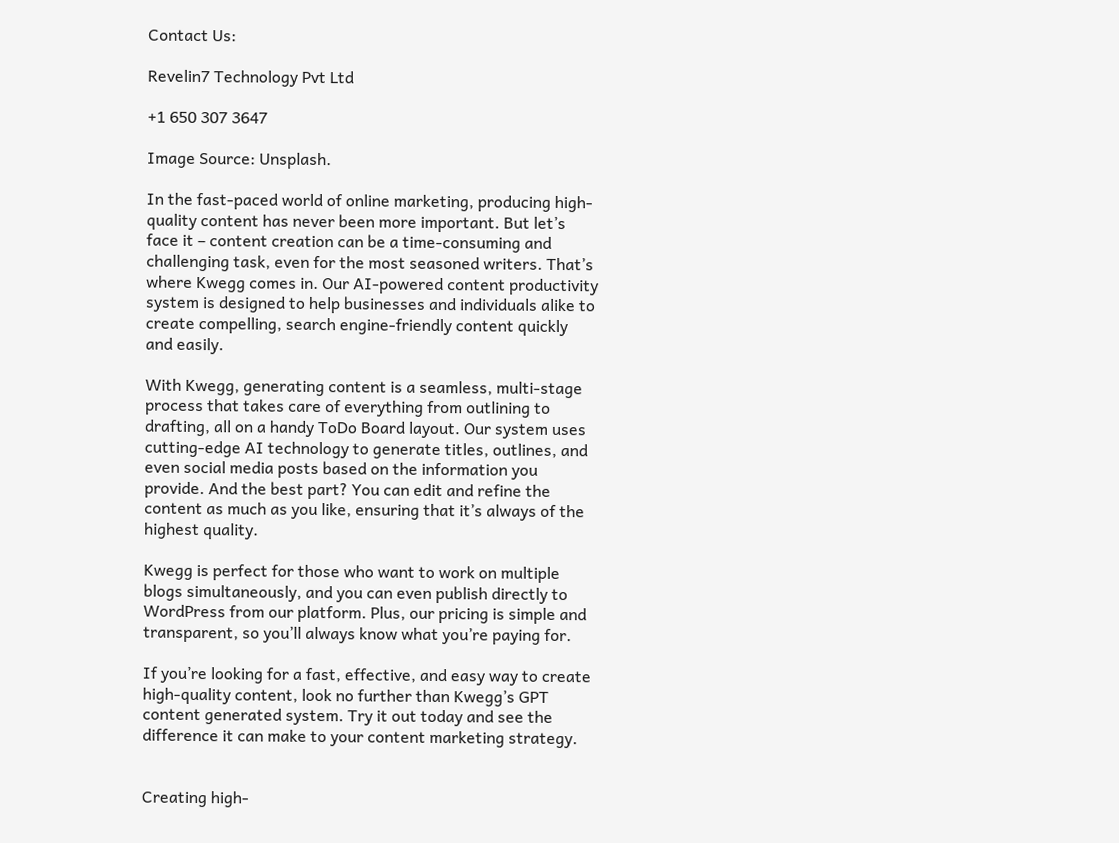Contact Us:

Revelin7 Technology Pvt Ltd

+1 650 307 3647

Image Source: Unsplash.

In the fast-paced world of online marketing, producing high-quality content has never been more important. But let’s face it – content creation can be a time-consuming and challenging task, even for the most seasoned writers. That’s where Kwegg comes in. Our AI-powered content productivity system is designed to help businesses and individuals alike to create compelling, search engine-friendly content quickly and easily.

With Kwegg, generating content is a seamless, multi-stage process that takes care of everything from outlining to drafting, all on a handy ToDo Board layout. Our system uses cutting-edge AI technology to generate titles, outlines, and even social media posts based on the information you provide. And the best part? You can edit and refine the content as much as you like, ensuring that it’s always of the highest quality.

Kwegg is perfect for those who want to work on multiple blogs simultaneously, and you can even publish directly to WordPress from our platform. Plus, our pricing is simple and transparent, so you’ll always know what you’re paying for.

If you’re looking for a fast, effective, and easy way to create high-quality content, look no further than Kwegg’s GPT content generated system. Try it out today and see the difference it can make to your content marketing strategy.


Creating high-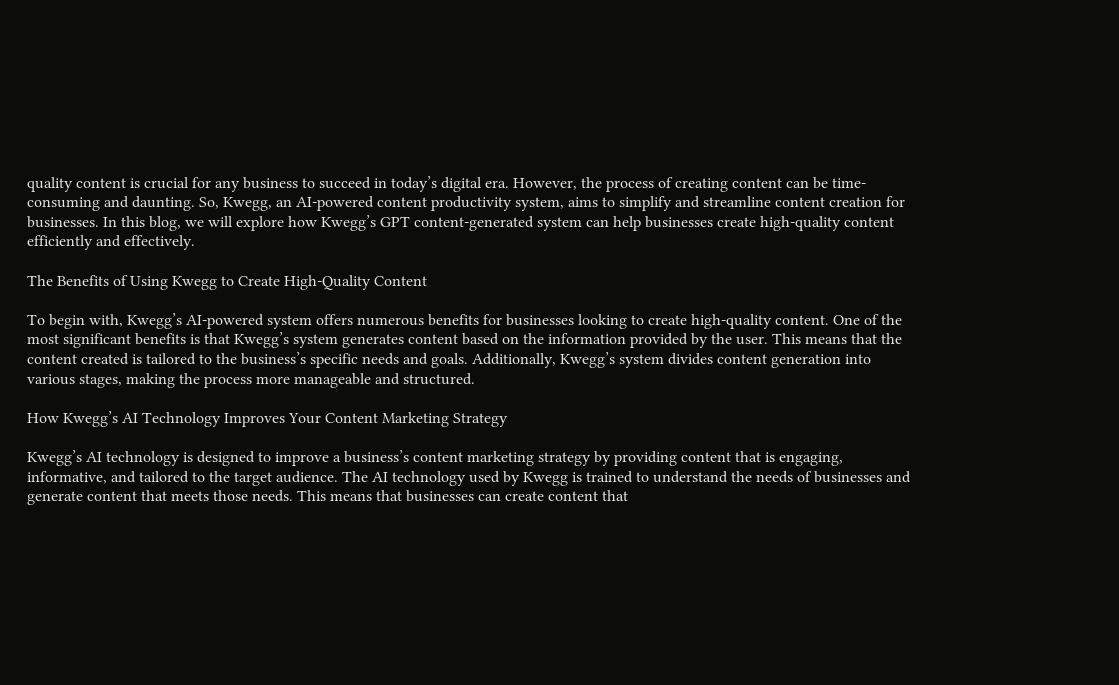quality content is crucial for any business to succeed in today’s digital era. However, the process of creating content can be time-consuming and daunting. So, Kwegg, an AI-powered content productivity system, aims to simplify and streamline content creation for businesses. In this blog, we will explore how Kwegg’s GPT content-generated system can help businesses create high-quality content efficiently and effectively.

The Benefits of Using Kwegg to Create High-Quality Content

To begin with, Kwegg’s AI-powered system offers numerous benefits for businesses looking to create high-quality content. One of the most significant benefits is that Kwegg’s system generates content based on the information provided by the user. This means that the content created is tailored to the business’s specific needs and goals. Additionally, Kwegg’s system divides content generation into various stages, making the process more manageable and structured.

How Kwegg’s AI Technology Improves Your Content Marketing Strategy

Kwegg’s AI technology is designed to improve a business’s content marketing strategy by providing content that is engaging, informative, and tailored to the target audience. The AI technology used by Kwegg is trained to understand the needs of businesses and generate content that meets those needs. This means that businesses can create content that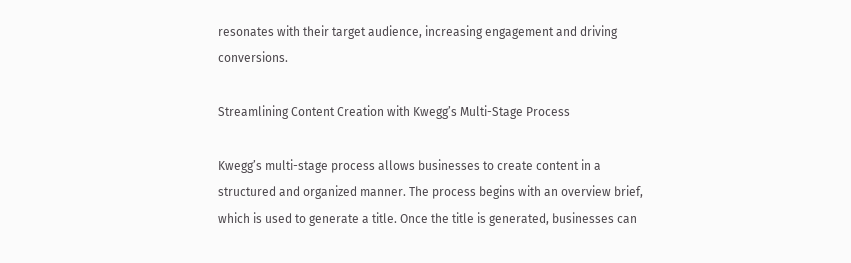resonates with their target audience, increasing engagement and driving conversions.

Streamlining Content Creation with Kwegg’s Multi-Stage Process

Kwegg’s multi-stage process allows businesses to create content in a structured and organized manner. The process begins with an overview brief, which is used to generate a title. Once the title is generated, businesses can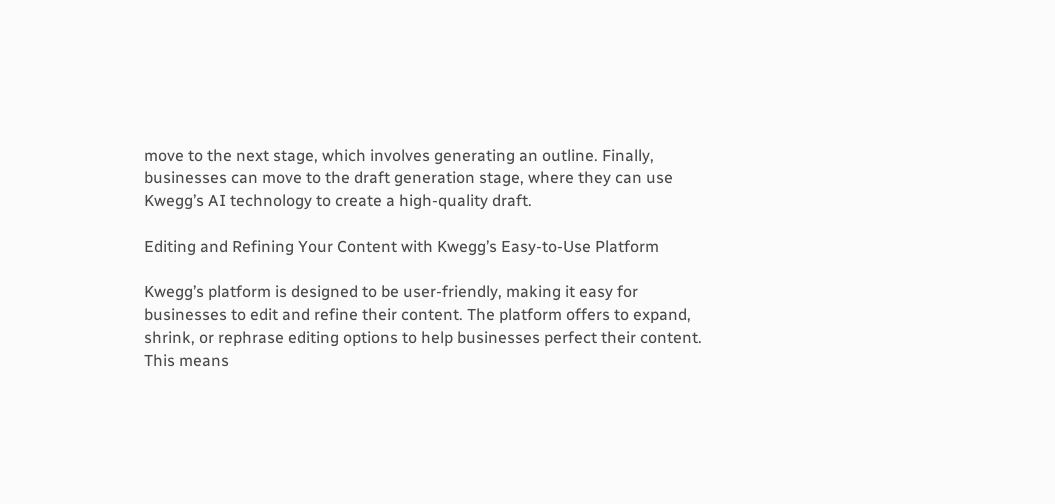move to the next stage, which involves generating an outline. Finally, businesses can move to the draft generation stage, where they can use Kwegg’s AI technology to create a high-quality draft.

Editing and Refining Your Content with Kwegg’s Easy-to-Use Platform

Kwegg’s platform is designed to be user-friendly, making it easy for businesses to edit and refine their content. The platform offers to expand, shrink, or rephrase editing options to help businesses perfect their content. This means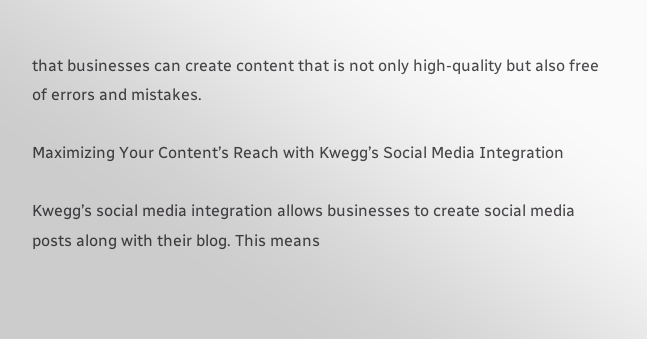that businesses can create content that is not only high-quality but also free of errors and mistakes.

Maximizing Your Content’s Reach with Kwegg’s Social Media Integration

Kwegg’s social media integration allows businesses to create social media posts along with their blog. This means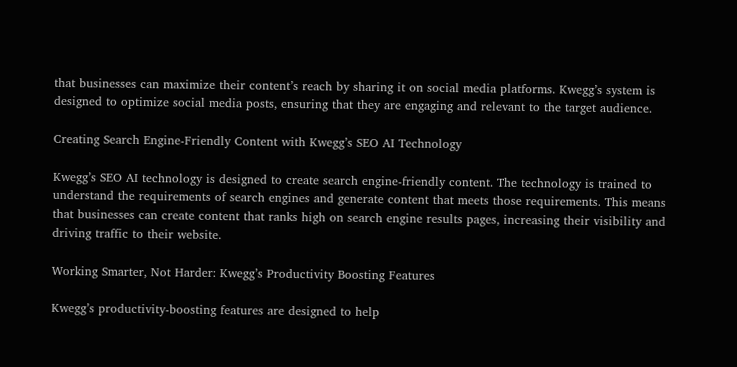that businesses can maximize their content’s reach by sharing it on social media platforms. Kwegg’s system is designed to optimize social media posts, ensuring that they are engaging and relevant to the target audience.

Creating Search Engine-Friendly Content with Kwegg’s SEO AI Technology

Kwegg’s SEO AI technology is designed to create search engine-friendly content. The technology is trained to understand the requirements of search engines and generate content that meets those requirements. This means that businesses can create content that ranks high on search engine results pages, increasing their visibility and driving traffic to their website.

Working Smarter, Not Harder: Kwegg’s Productivity Boosting Features

Kwegg’s productivity-boosting features are designed to help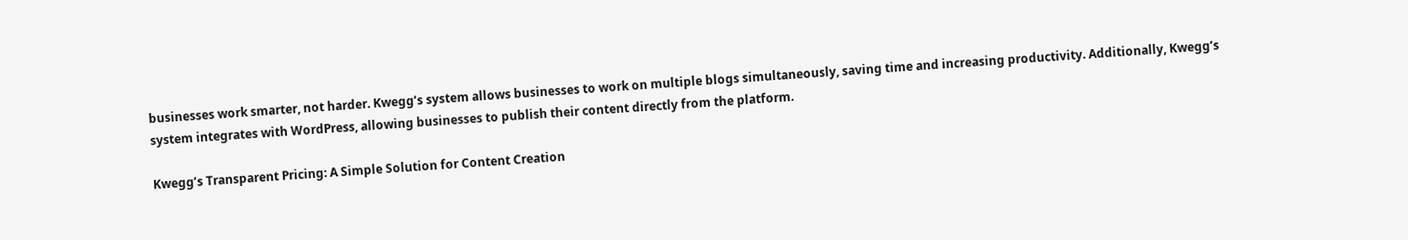businesses work smarter, not harder. Kwegg’s system allows businesses to work on multiple blogs simultaneously, saving time and increasing productivity. Additionally, Kwegg’s system integrates with WordPress, allowing businesses to publish their content directly from the platform.

Kwegg’s Transparent Pricing: A Simple Solution for Content Creation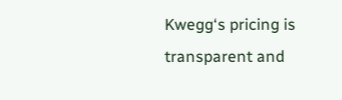Kwegg‘s pricing is transparent and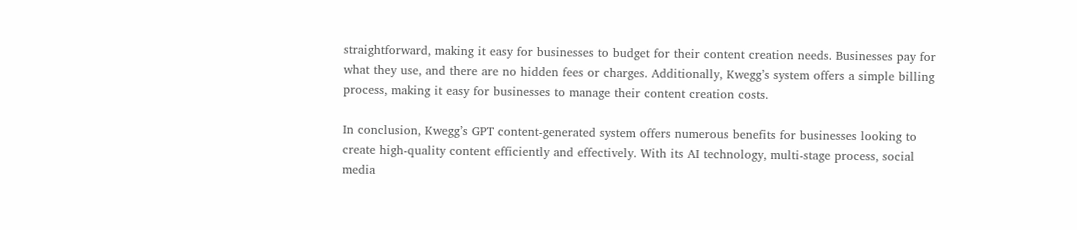straightforward, making it easy for businesses to budget for their content creation needs. Businesses pay for what they use, and there are no hidden fees or charges. Additionally, Kwegg’s system offers a simple billing process, making it easy for businesses to manage their content creation costs.

In conclusion, Kwegg’s GPT content-generated system offers numerous benefits for businesses looking to create high-quality content efficiently and effectively. With its AI technology, multi-stage process, social media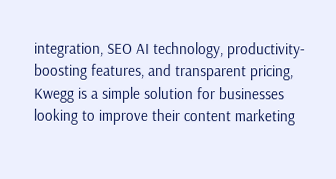integration, SEO AI technology, productivity-boosting features, and transparent pricing, Kwegg is a simple solution for businesses looking to improve their content marketing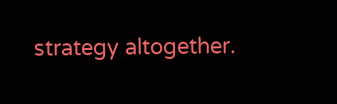strategy altogether.